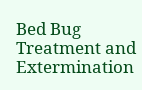Bed Bug Treatment and Extermination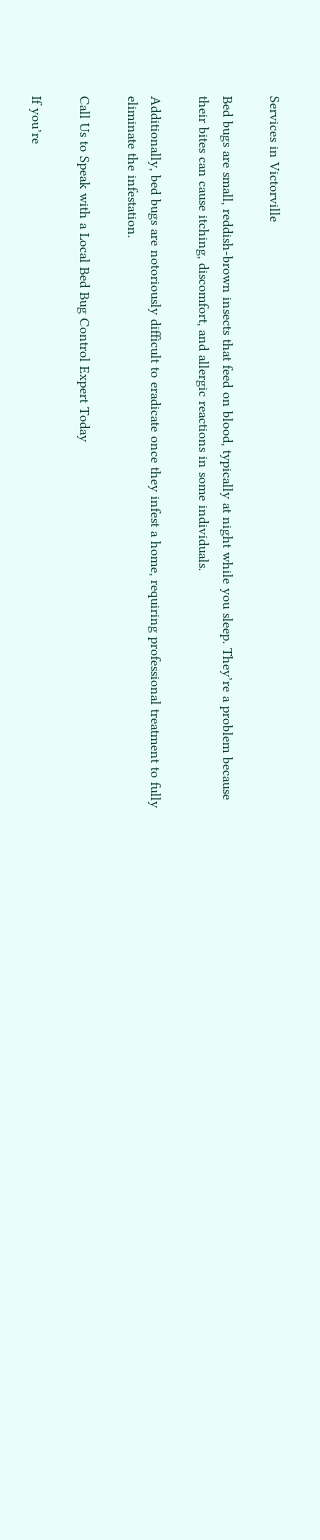Services in Victorville

Bed bugs are small, reddish-brown insects that feed on blood, typically at night while you sleep. They’re a problem because their bites can cause itching, discomfort, and allergic reactions in some individuals.

Additionally, bed bugs are notoriously difficult to eradicate once they infest a home, requiring professional treatment to fully eliminate the infestation.

Call Us to Speak with a Local Bed Bug Control Expert Today

If you’re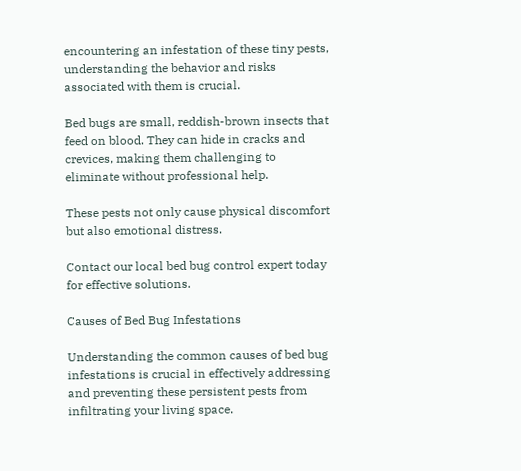encountering an infestation of these tiny pests, understanding the behavior and risks associated with them is crucial.

Bed bugs are small, reddish-brown insects that feed on blood. They can hide in cracks and crevices, making them challenging to eliminate without professional help.

These pests not only cause physical discomfort but also emotional distress.

Contact our local bed bug control expert today for effective solutions.

Causes of Bed Bug Infestations

Understanding the common causes of bed bug infestations is crucial in effectively addressing and preventing these persistent pests from infiltrating your living space.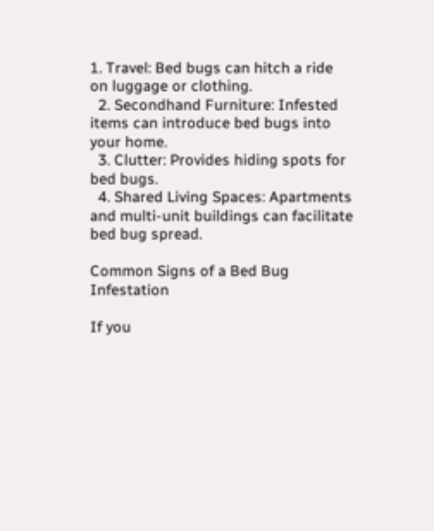1. Travel: Bed bugs can hitch a ride on luggage or clothing.
  2. Secondhand Furniture: Infested items can introduce bed bugs into your home.
  3. Clutter: Provides hiding spots for bed bugs.
  4. Shared Living Spaces: Apartments and multi-unit buildings can facilitate bed bug spread.

Common Signs of a Bed Bug Infestation

If you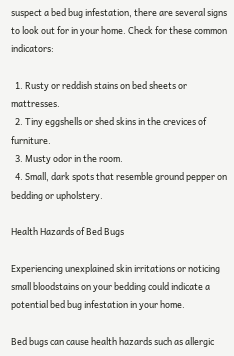suspect a bed bug infestation, there are several signs to look out for in your home. Check for these common indicators:

  1. Rusty or reddish stains on bed sheets or mattresses.
  2. Tiny eggshells or shed skins in the crevices of furniture.
  3. Musty odor in the room.
  4. Small, dark spots that resemble ground pepper on bedding or upholstery.

Health Hazards of Bed Bugs

Experiencing unexplained skin irritations or noticing small bloodstains on your bedding could indicate a potential bed bug infestation in your home.

Bed bugs can cause health hazards such as allergic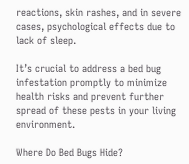reactions, skin rashes, and in severe cases, psychological effects due to lack of sleep.

It’s crucial to address a bed bug infestation promptly to minimize health risks and prevent further spread of these pests in your living environment.

Where Do Bed Bugs Hide?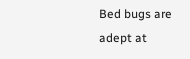Bed bugs are adept at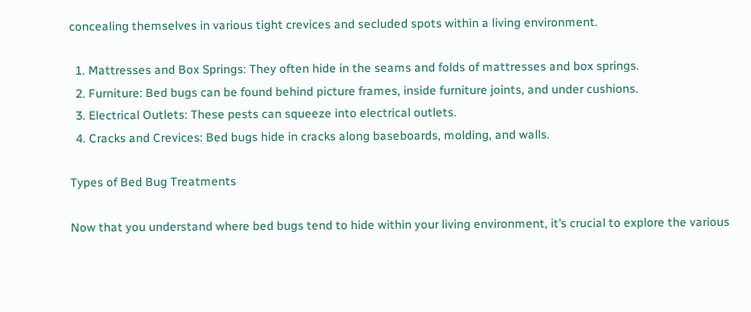concealing themselves in various tight crevices and secluded spots within a living environment.

  1. Mattresses and Box Springs: They often hide in the seams and folds of mattresses and box springs.
  2. Furniture: Bed bugs can be found behind picture frames, inside furniture joints, and under cushions.
  3. Electrical Outlets: These pests can squeeze into electrical outlets.
  4. Cracks and Crevices: Bed bugs hide in cracks along baseboards, molding, and walls.

Types of Bed Bug Treatments

Now that you understand where bed bugs tend to hide within your living environment, it’s crucial to explore the various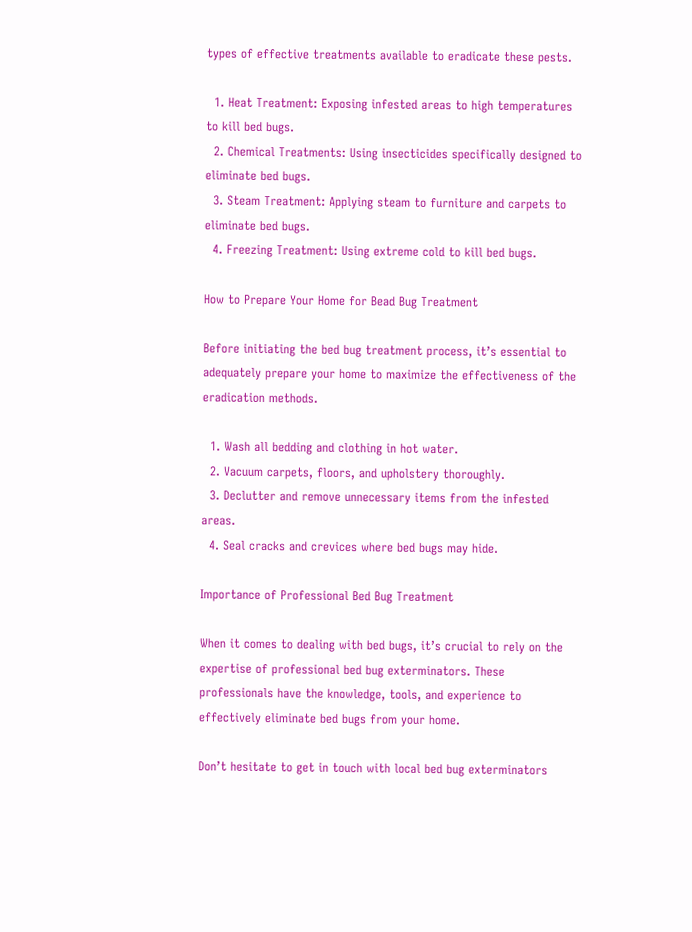types of effective treatments available to eradicate these pests.

  1. Heat Treatment: Exposing infested areas to high temperatures to kill bed bugs.
  2. Chemical Treatments: Using insecticides specifically designed to eliminate bed bugs.
  3. Steam Treatment: Applying steam to furniture and carpets to eliminate bed bugs.
  4. Freezing Treatment: Using extreme cold to kill bed bugs.

How to Prepare Your Home for Bead Bug Treatment

Before initiating the bed bug treatment process, it’s essential to adequately prepare your home to maximize the effectiveness of the eradication methods.

  1. Wash all bedding and clothing in hot water.
  2. Vacuum carpets, floors, and upholstery thoroughly.
  3. Declutter and remove unnecessary items from the infested areas.
  4. Seal cracks and crevices where bed bugs may hide.

Importance of Professional Bed Bug Treatment

When it comes to dealing with bed bugs, it’s crucial to rely on the expertise of professional bed bug exterminators. These professionals have the knowledge, tools, and experience to effectively eliminate bed bugs from your home.

Don’t hesitate to get in touch with local bed bug exterminators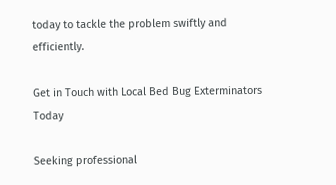today to tackle the problem swiftly and efficiently.

Get in Touch with Local Bed Bug Exterminators Today

Seeking professional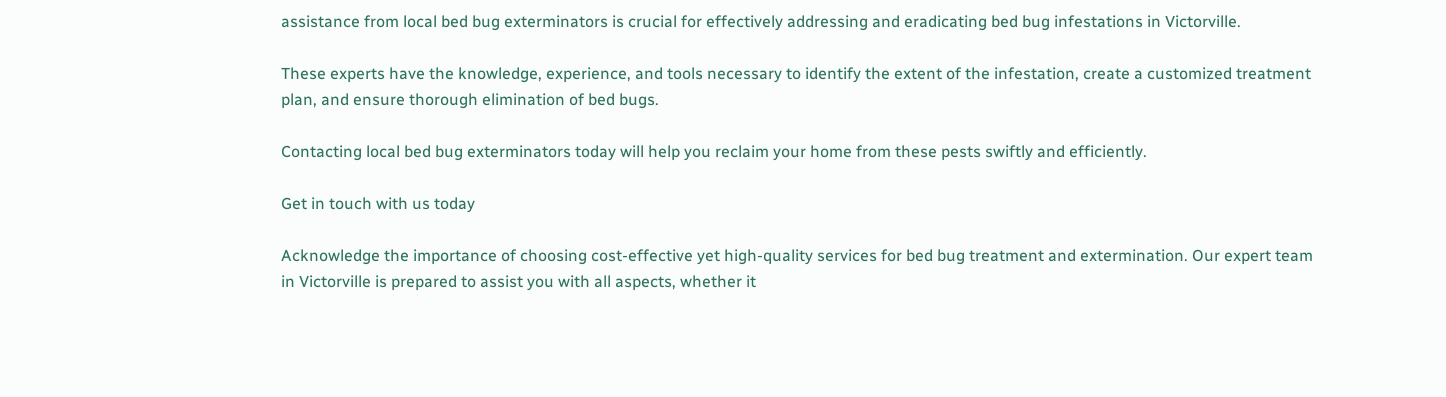assistance from local bed bug exterminators is crucial for effectively addressing and eradicating bed bug infestations in Victorville.

These experts have the knowledge, experience, and tools necessary to identify the extent of the infestation, create a customized treatment plan, and ensure thorough elimination of bed bugs.

Contacting local bed bug exterminators today will help you reclaim your home from these pests swiftly and efficiently.

Get in touch with us today

Acknowledge the importance of choosing cost-effective yet high-quality services for bed bug treatment and extermination. Our expert team in Victorville is prepared to assist you with all aspects, whether it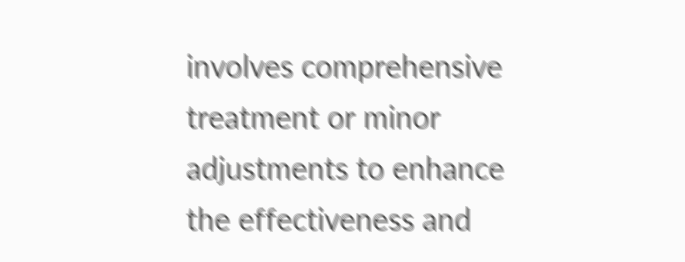involves comprehensive treatment or minor adjustments to enhance the effectiveness and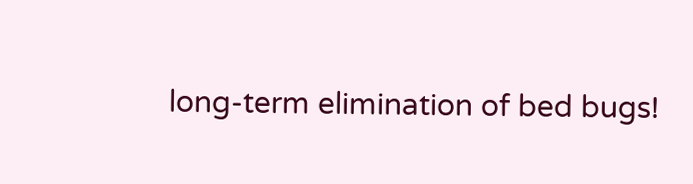long-term elimination of bed bugs!